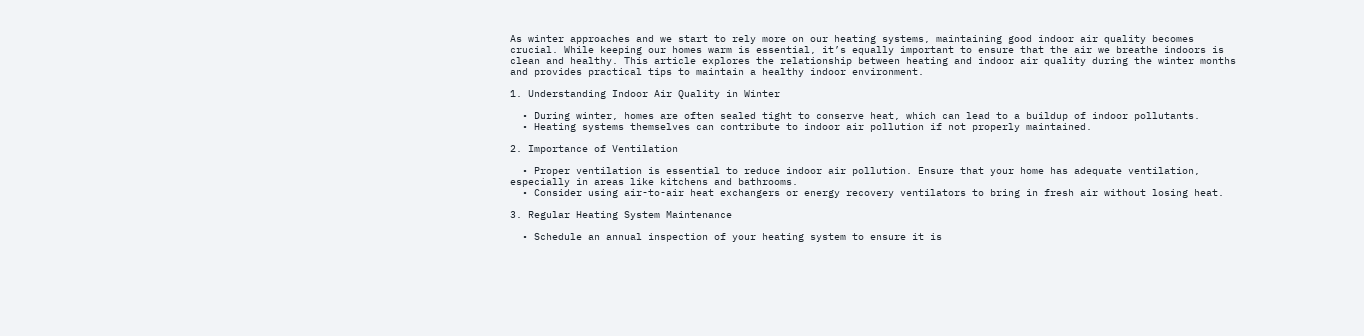As winter approaches and we start to rely more on our heating systems, maintaining good indoor air quality becomes crucial. While keeping our homes warm is essential, it’s equally important to ensure that the air we breathe indoors is clean and healthy. This article explores the relationship between heating and indoor air quality during the winter months and provides practical tips to maintain a healthy indoor environment.

1. Understanding Indoor Air Quality in Winter

  • During winter, homes are often sealed tight to conserve heat, which can lead to a buildup of indoor pollutants.
  • Heating systems themselves can contribute to indoor air pollution if not properly maintained.

2. Importance of Ventilation

  • Proper ventilation is essential to reduce indoor air pollution. Ensure that your home has adequate ventilation, especially in areas like kitchens and bathrooms.
  • Consider using air-to-air heat exchangers or energy recovery ventilators to bring in fresh air without losing heat.

3. Regular Heating System Maintenance

  • Schedule an annual inspection of your heating system to ensure it is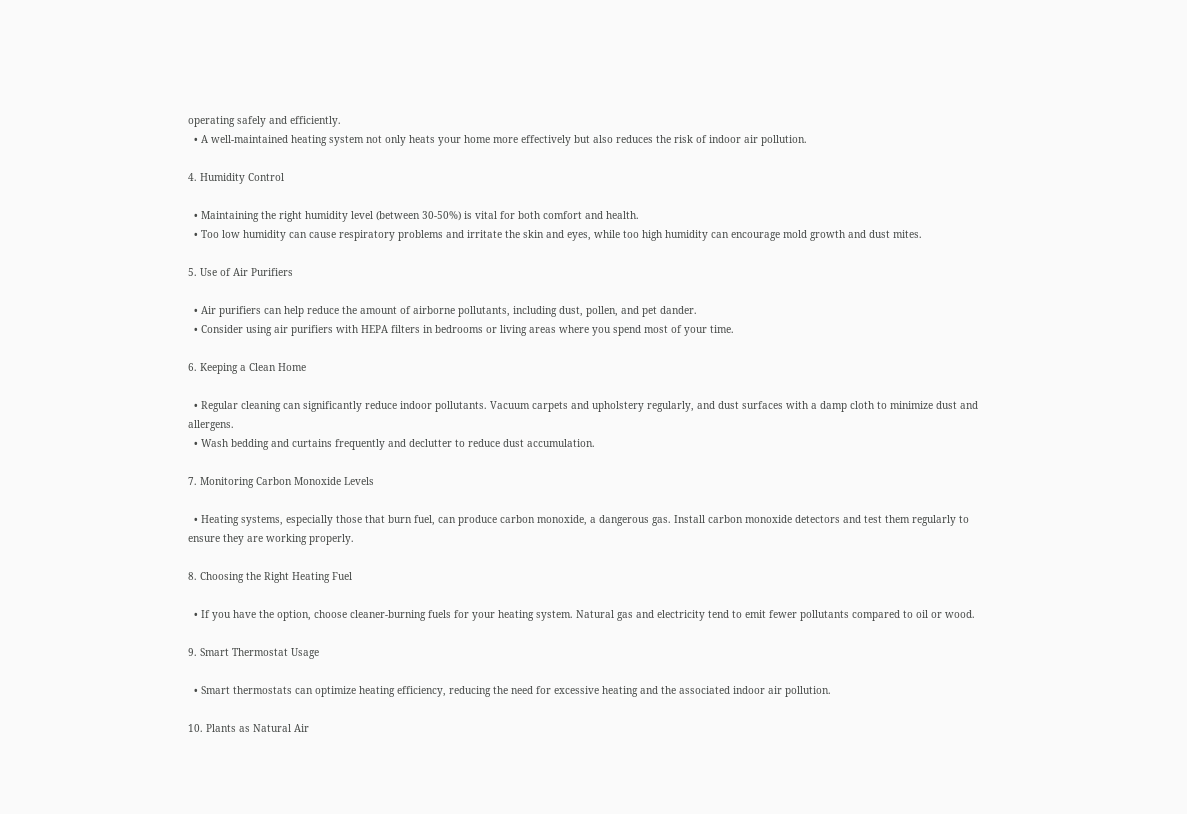operating safely and efficiently.
  • A well-maintained heating system not only heats your home more effectively but also reduces the risk of indoor air pollution.

4. Humidity Control

  • Maintaining the right humidity level (between 30-50%) is vital for both comfort and health.
  • Too low humidity can cause respiratory problems and irritate the skin and eyes, while too high humidity can encourage mold growth and dust mites.

5. Use of Air Purifiers

  • Air purifiers can help reduce the amount of airborne pollutants, including dust, pollen, and pet dander.
  • Consider using air purifiers with HEPA filters in bedrooms or living areas where you spend most of your time.

6. Keeping a Clean Home

  • Regular cleaning can significantly reduce indoor pollutants. Vacuum carpets and upholstery regularly, and dust surfaces with a damp cloth to minimize dust and allergens.
  • Wash bedding and curtains frequently and declutter to reduce dust accumulation.

7. Monitoring Carbon Monoxide Levels

  • Heating systems, especially those that burn fuel, can produce carbon monoxide, a dangerous gas. Install carbon monoxide detectors and test them regularly to ensure they are working properly.

8. Choosing the Right Heating Fuel

  • If you have the option, choose cleaner-burning fuels for your heating system. Natural gas and electricity tend to emit fewer pollutants compared to oil or wood.

9. Smart Thermostat Usage

  • Smart thermostats can optimize heating efficiency, reducing the need for excessive heating and the associated indoor air pollution.

10. Plants as Natural Air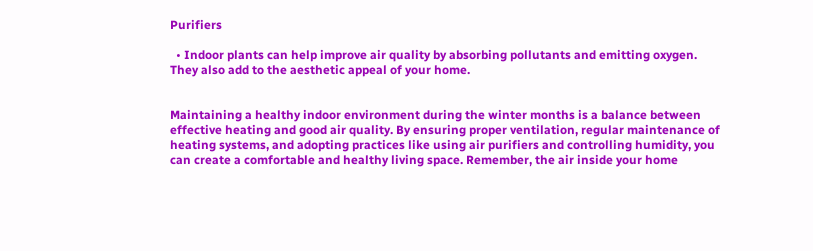Purifiers

  • Indoor plants can help improve air quality by absorbing pollutants and emitting oxygen. They also add to the aesthetic appeal of your home.


Maintaining a healthy indoor environment during the winter months is a balance between effective heating and good air quality. By ensuring proper ventilation, regular maintenance of heating systems, and adopting practices like using air purifiers and controlling humidity, you can create a comfortable and healthy living space. Remember, the air inside your home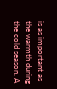is as important as the warmth during the cold season. A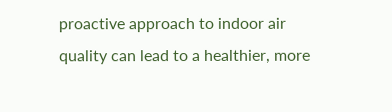proactive approach to indoor air quality can lead to a healthier, more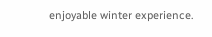enjoyable winter experience.